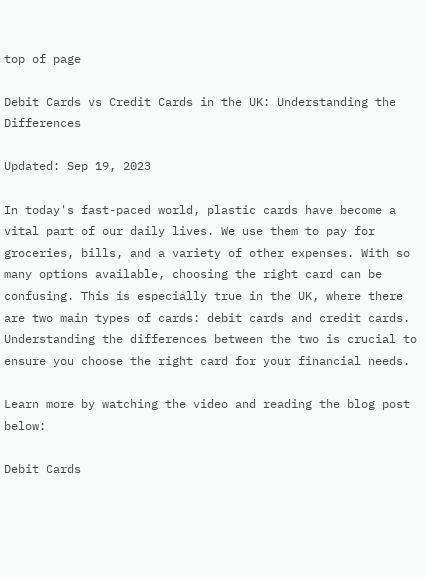top of page

Debit Cards vs Credit Cards in the UK: Understanding the Differences

Updated: Sep 19, 2023

In today's fast-paced world, plastic cards have become a vital part of our daily lives. We use them to pay for groceries, bills, and a variety of other expenses. With so many options available, choosing the right card can be confusing. This is especially true in the UK, where there are two main types of cards: debit cards and credit cards. Understanding the differences between the two is crucial to ensure you choose the right card for your financial needs.

Learn more by watching the video and reading the blog post below:

Debit Cards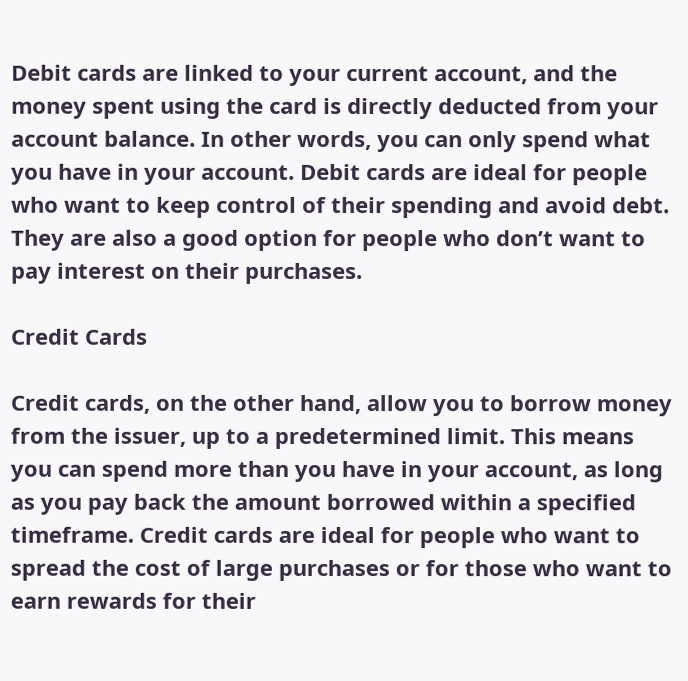Debit cards are linked to your current account, and the money spent using the card is directly deducted from your account balance. In other words, you can only spend what you have in your account. Debit cards are ideal for people who want to keep control of their spending and avoid debt. They are also a good option for people who don’t want to pay interest on their purchases.

Credit Cards

Credit cards, on the other hand, allow you to borrow money from the issuer, up to a predetermined limit. This means you can spend more than you have in your account, as long as you pay back the amount borrowed within a specified timeframe. Credit cards are ideal for people who want to spread the cost of large purchases or for those who want to earn rewards for their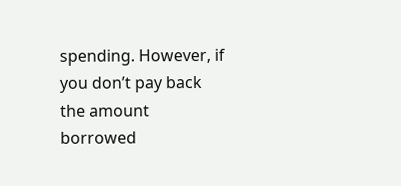spending. However, if you don’t pay back the amount borrowed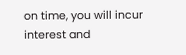on time, you will incur interest and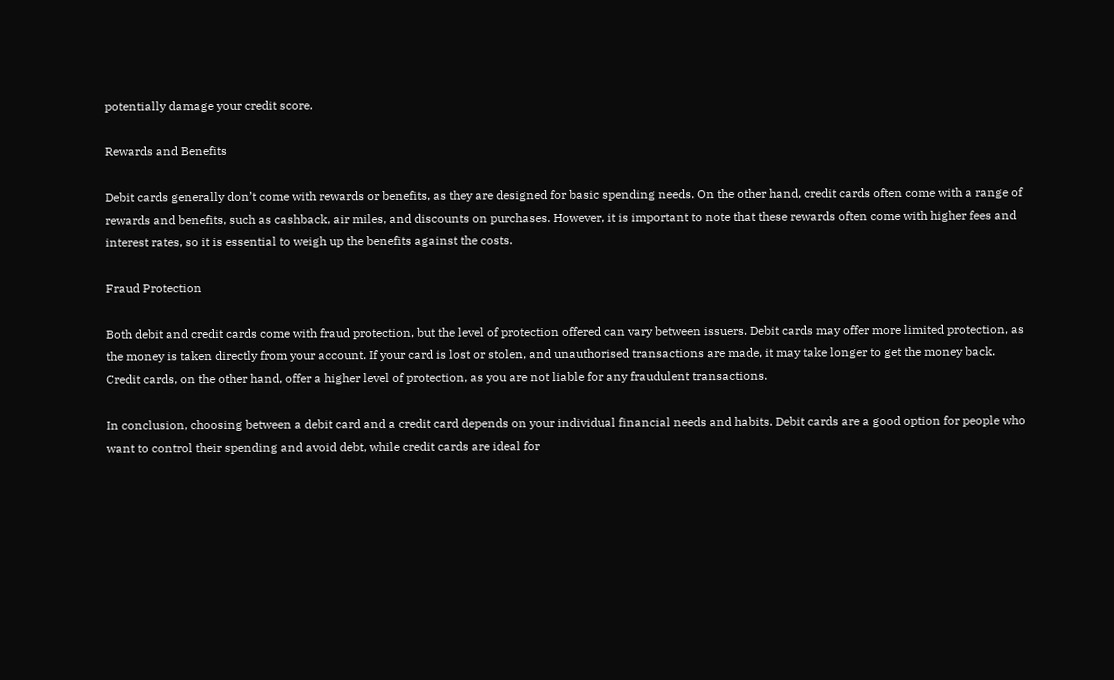potentially damage your credit score.

Rewards and Benefits

Debit cards generally don’t come with rewards or benefits, as they are designed for basic spending needs. On the other hand, credit cards often come with a range of rewards and benefits, such as cashback, air miles, and discounts on purchases. However, it is important to note that these rewards often come with higher fees and interest rates, so it is essential to weigh up the benefits against the costs.

Fraud Protection

Both debit and credit cards come with fraud protection, but the level of protection offered can vary between issuers. Debit cards may offer more limited protection, as the money is taken directly from your account. If your card is lost or stolen, and unauthorised transactions are made, it may take longer to get the money back. Credit cards, on the other hand, offer a higher level of protection, as you are not liable for any fraudulent transactions.

In conclusion, choosing between a debit card and a credit card depends on your individual financial needs and habits. Debit cards are a good option for people who want to control their spending and avoid debt, while credit cards are ideal for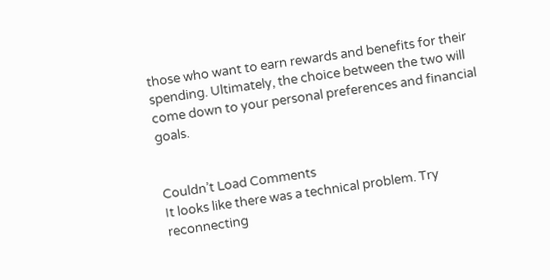those who want to earn rewards and benefits for their spending. Ultimately, the choice between the two will come down to your personal preferences and financial goals.


Couldn’t Load Comments
It looks like there was a technical problem. Try reconnecting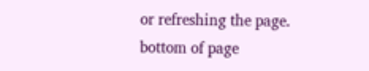or refreshing the page.
bottom of page